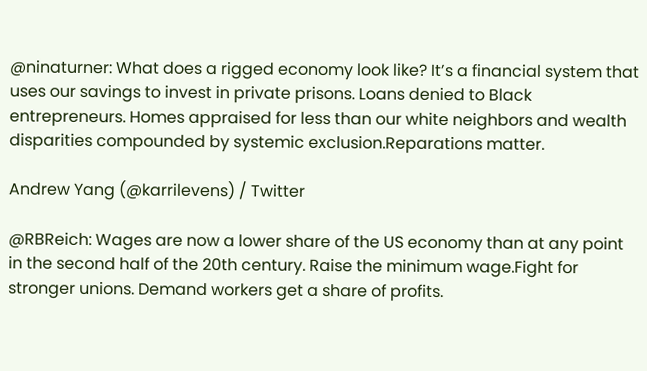@ninaturner: What does a rigged economy look like? It’s a financial system that uses our savings to invest in private prisons. Loans denied to Black entrepreneurs. Homes appraised for less than our white neighbors and wealth disparities compounded by systemic exclusion.Reparations matter.

Andrew Yang (@karrilevens) / Twitter

@RBReich: Wages are now a lower share of the US economy than at any point in the second half of the 20th century. Raise the minimum wage.Fight for stronger unions. Demand workers get a share of profits.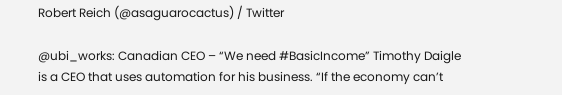Robert Reich (@asaguarocactus) / Twitter

@ubi_works: Canadian CEO – “We need #BasicIncome” Timothy Daigle is a CEO that uses automation for his business. “If the economy can’t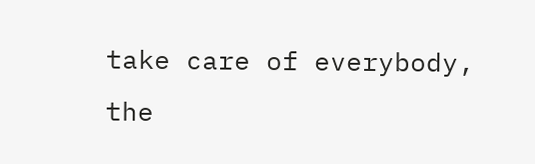take care of everybody, the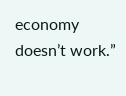economy doesn’t work.”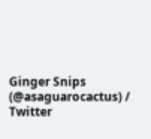Ginger Snips (@asaguarocactus) / Twitter